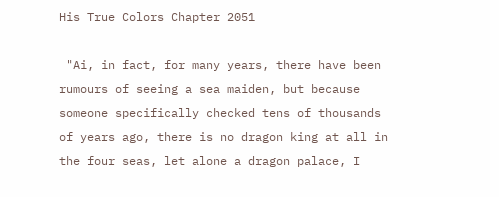His True Colors Chapter 2051

 "Ai, in fact, for many years, there have been rumours of seeing a sea maiden, but because someone specifically checked tens of thousands of years ago, there is no dragon king at all in the four seas, let alone a dragon palace, I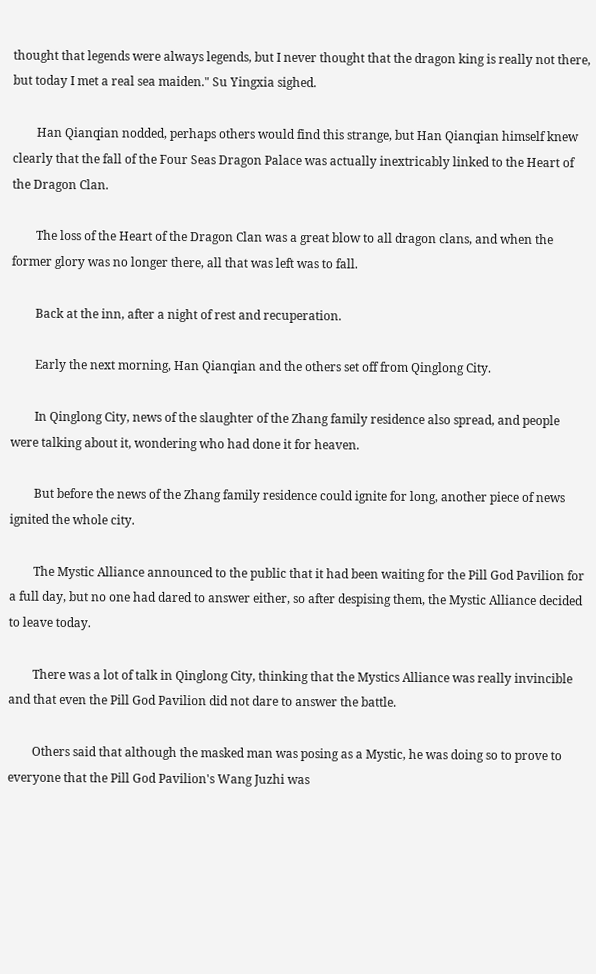thought that legends were always legends, but I never thought that the dragon king is really not there, but today I met a real sea maiden." Su Yingxia sighed.

        Han Qianqian nodded, perhaps others would find this strange, but Han Qianqian himself knew clearly that the fall of the Four Seas Dragon Palace was actually inextricably linked to the Heart of the Dragon Clan.

        The loss of the Heart of the Dragon Clan was a great blow to all dragon clans, and when the former glory was no longer there, all that was left was to fall.

        Back at the inn, after a night of rest and recuperation.

        Early the next morning, Han Qianqian and the others set off from Qinglong City.

        In Qinglong City, news of the slaughter of the Zhang family residence also spread, and people were talking about it, wondering who had done it for heaven.

        But before the news of the Zhang family residence could ignite for long, another piece of news ignited the whole city.

        The Mystic Alliance announced to the public that it had been waiting for the Pill God Pavilion for a full day, but no one had dared to answer either, so after despising them, the Mystic Alliance decided to leave today.

        There was a lot of talk in Qinglong City, thinking that the Mystics Alliance was really invincible and that even the Pill God Pavilion did not dare to answer the battle.

        Others said that although the masked man was posing as a Mystic, he was doing so to prove to everyone that the Pill God Pavilion's Wang Juzhi was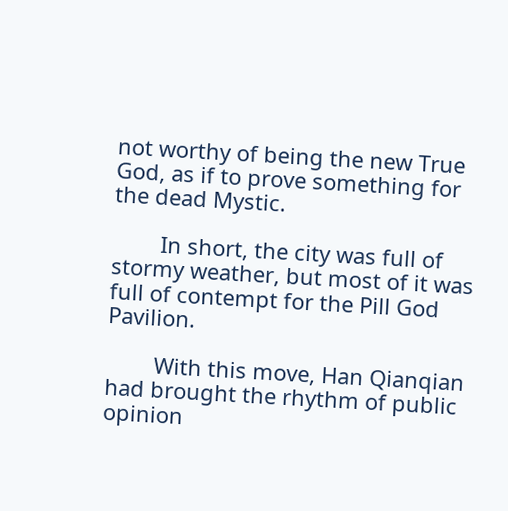not worthy of being the new True God, as if to prove something for the dead Mystic.

        In short, the city was full of stormy weather, but most of it was full of contempt for the Pill God Pavilion.

        With this move, Han Qianqian had brought the rhythm of public opinion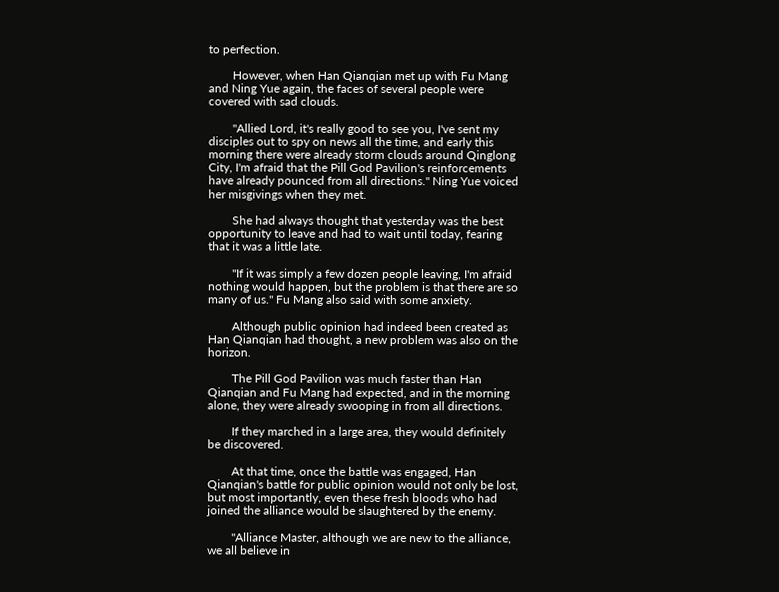to perfection.

        However, when Han Qianqian met up with Fu Mang and Ning Yue again, the faces of several people were covered with sad clouds.

        "Allied Lord, it's really good to see you, I've sent my disciples out to spy on news all the time, and early this morning there were already storm clouds around Qinglong City, I'm afraid that the Pill God Pavilion's reinforcements have already pounced from all directions." Ning Yue voiced her misgivings when they met.

        She had always thought that yesterday was the best opportunity to leave and had to wait until today, fearing that it was a little late.

        "If it was simply a few dozen people leaving, I'm afraid nothing would happen, but the problem is that there are so many of us." Fu Mang also said with some anxiety.

        Although public opinion had indeed been created as Han Qianqian had thought, a new problem was also on the horizon.

        The Pill God Pavilion was much faster than Han Qianqian and Fu Mang had expected, and in the morning alone, they were already swooping in from all directions.

        If they marched in a large area, they would definitely be discovered.

        At that time, once the battle was engaged, Han Qianqian's battle for public opinion would not only be lost, but most importantly, even these fresh bloods who had joined the alliance would be slaughtered by the enemy.

        "Alliance Master, although we are new to the alliance, we all believe in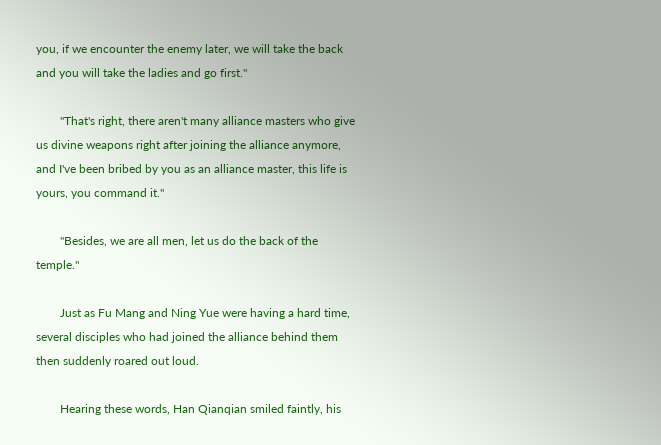you, if we encounter the enemy later, we will take the back and you will take the ladies and go first."

        "That's right, there aren't many alliance masters who give us divine weapons right after joining the alliance anymore, and I've been bribed by you as an alliance master, this life is yours, you command it."

        "Besides, we are all men, let us do the back of the temple."

        Just as Fu Mang and Ning Yue were having a hard time, several disciples who had joined the alliance behind them then suddenly roared out loud.

        Hearing these words, Han Qianqian smiled faintly, his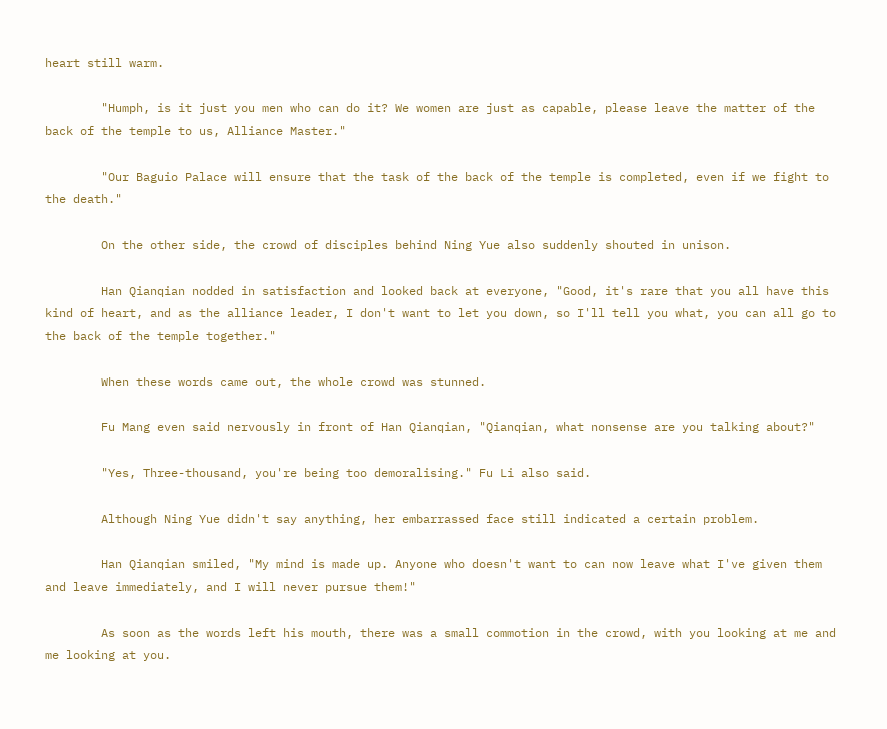heart still warm.

        "Humph, is it just you men who can do it? We women are just as capable, please leave the matter of the back of the temple to us, Alliance Master."

        "Our Baguio Palace will ensure that the task of the back of the temple is completed, even if we fight to the death."

        On the other side, the crowd of disciples behind Ning Yue also suddenly shouted in unison.

        Han Qianqian nodded in satisfaction and looked back at everyone, "Good, it's rare that you all have this kind of heart, and as the alliance leader, I don't want to let you down, so I'll tell you what, you can all go to the back of the temple together."

        When these words came out, the whole crowd was stunned.

        Fu Mang even said nervously in front of Han Qianqian, "Qianqian, what nonsense are you talking about?"

        "Yes, Three-thousand, you're being too demoralising." Fu Li also said.

        Although Ning Yue didn't say anything, her embarrassed face still indicated a certain problem.

        Han Qianqian smiled, "My mind is made up. Anyone who doesn't want to can now leave what I've given them and leave immediately, and I will never pursue them!"

        As soon as the words left his mouth, there was a small commotion in the crowd, with you looking at me and me looking at you.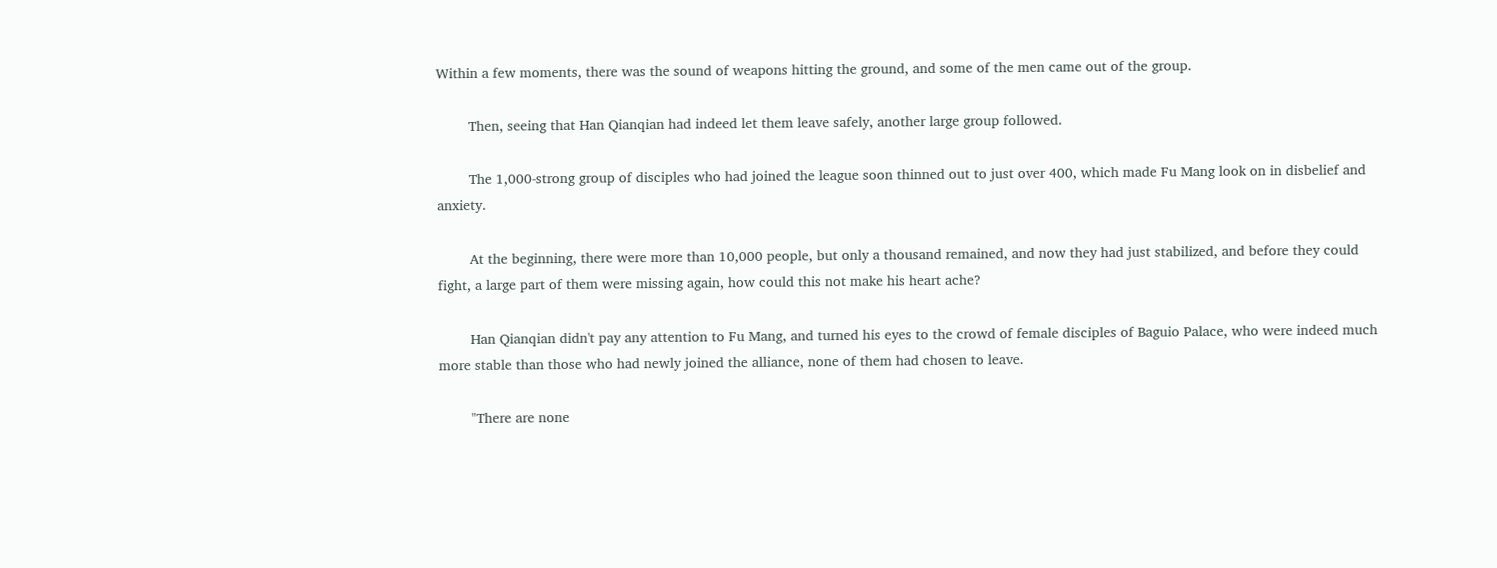Within a few moments, there was the sound of weapons hitting the ground, and some of the men came out of the group.

        Then, seeing that Han Qianqian had indeed let them leave safely, another large group followed.

        The 1,000-strong group of disciples who had joined the league soon thinned out to just over 400, which made Fu Mang look on in disbelief and anxiety.

        At the beginning, there were more than 10,000 people, but only a thousand remained, and now they had just stabilized, and before they could fight, a large part of them were missing again, how could this not make his heart ache?

        Han Qianqian didn't pay any attention to Fu Mang, and turned his eyes to the crowd of female disciples of Baguio Palace, who were indeed much more stable than those who had newly joined the alliance, none of them had chosen to leave.

        "There are none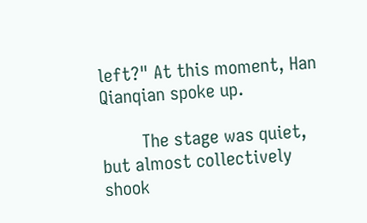left?" At this moment, Han Qianqian spoke up.

        The stage was quiet, but almost collectively shook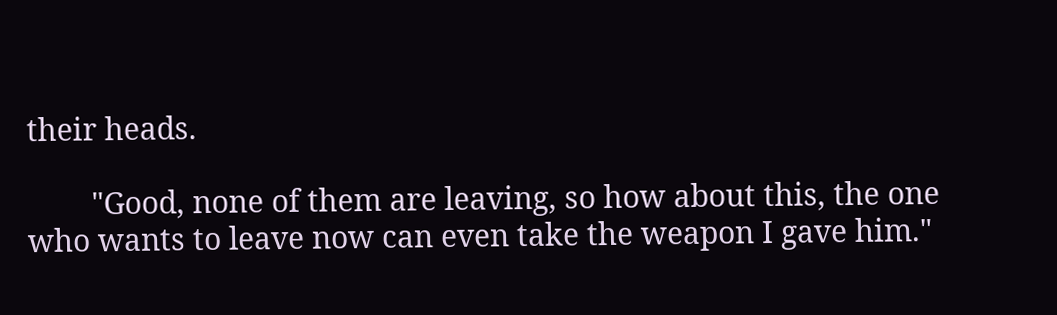their heads.

        "Good, none of them are leaving, so how about this, the one who wants to leave now can even take the weapon I gave him."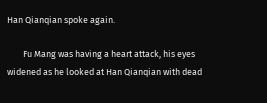Han Qianqian spoke again.

        Fu Mang was having a heart attack, his eyes widened as he looked at Han Qianqian with dead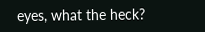eyes, what the heck?